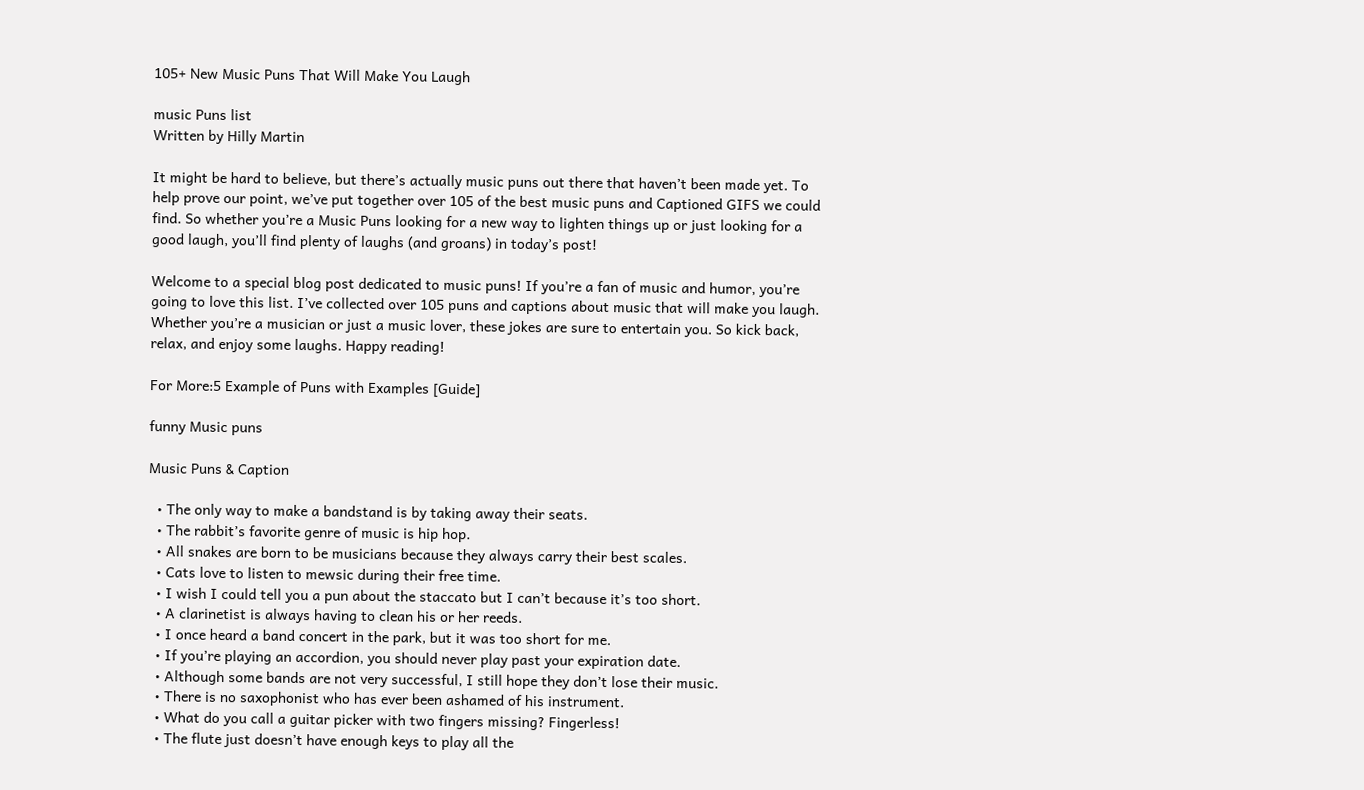105+ New Music Puns That Will Make You Laugh

music Puns list
Written by Hilly Martin

It might be hard to believe, but there’s actually music puns out there that haven’t been made yet. To help prove our point, we’ve put together over 105 of the best music puns and Captioned GIFS we could find. So whether you’re a Music Puns looking for a new way to lighten things up or just looking for a good laugh, you’ll find plenty of laughs (and groans) in today’s post!

Welcome to a special blog post dedicated to music puns! If you’re a fan of music and humor, you’re going to love this list. I’ve collected over 105 puns and captions about music that will make you laugh. Whether you’re a musician or just a music lover, these jokes are sure to entertain you. So kick back, relax, and enjoy some laughs. Happy reading!

For More:5 Example of Puns with Examples [Guide]

funny Music puns

Music Puns & Caption

  • The only way to make a bandstand is by taking away their seats.
  • The rabbit’s favorite genre of music is hip hop.
  • All snakes are born to be musicians because they always carry their best scales.
  • Cats love to listen to mewsic during their free time.
  • I wish I could tell you a pun about the staccato but I can’t because it’s too short.
  • A clarinetist is always having to clean his or her reeds.
  • I once heard a band concert in the park, but it was too short for me.
  • If you’re playing an accordion, you should never play past your expiration date.
  • Although some bands are not very successful, I still hope they don’t lose their music.
  • There is no saxophonist who has ever been ashamed of his instrument.
  • What do you call a guitar picker with two fingers missing? Fingerless!
  • The flute just doesn’t have enough keys to play all the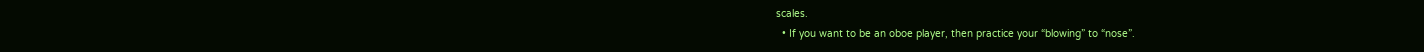scales.
  • If you want to be an oboe player, then practice your “blowing” to “nose”.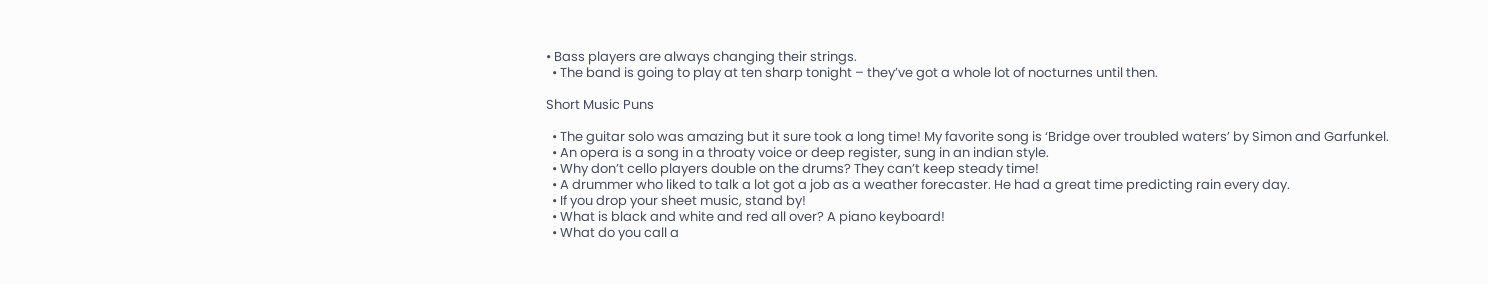• Bass players are always changing their strings.
  • The band is going to play at ten sharp tonight – they’ve got a whole lot of nocturnes until then.

Short Music Puns

  • The guitar solo was amazing but it sure took a long time! My favorite song is ‘Bridge over troubled waters’ by Simon and Garfunkel.
  • An opera is a song in a throaty voice or deep register, sung in an indian style.
  • Why don’t cello players double on the drums? They can’t keep steady time!
  • A drummer who liked to talk a lot got a job as a weather forecaster. He had a great time predicting rain every day.
  • If you drop your sheet music, stand by!
  • What is black and white and red all over? A piano keyboard!
  • What do you call a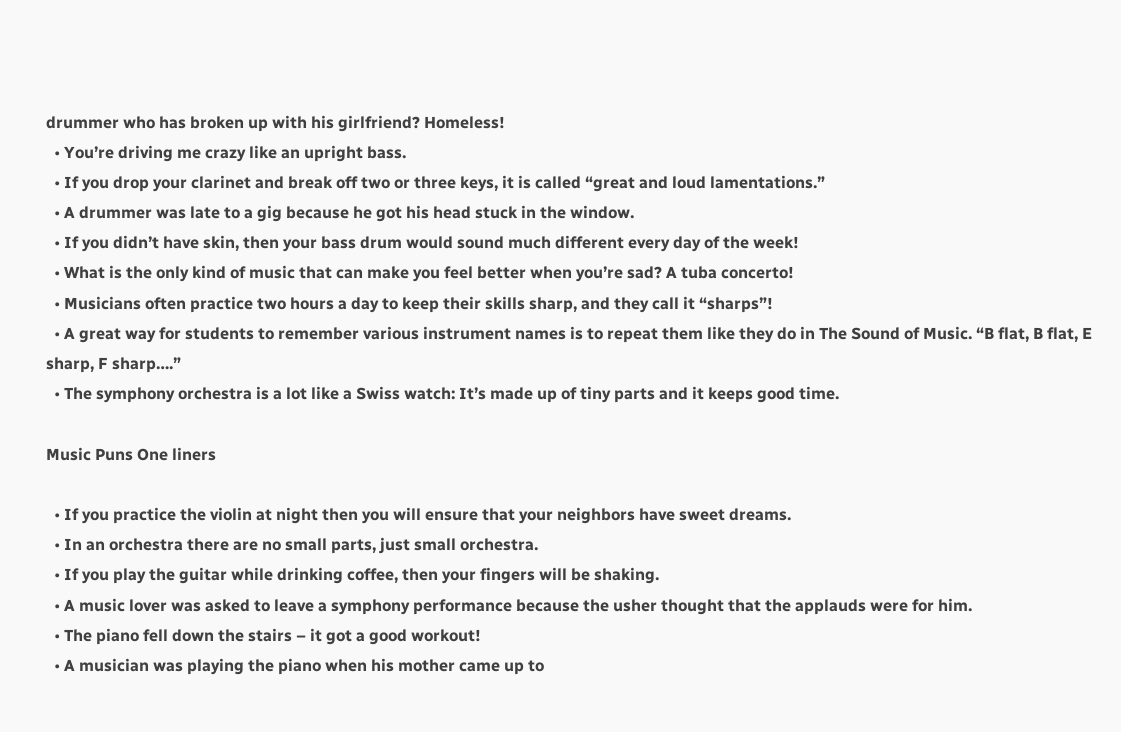drummer who has broken up with his girlfriend? Homeless!
  • You’re driving me crazy like an upright bass.
  • If you drop your clarinet and break off two or three keys, it is called “great and loud lamentations.”
  • A drummer was late to a gig because he got his head stuck in the window.
  • If you didn’t have skin, then your bass drum would sound much different every day of the week!
  • What is the only kind of music that can make you feel better when you’re sad? A tuba concerto!
  • Musicians often practice two hours a day to keep their skills sharp, and they call it “sharps”!
  • A great way for students to remember various instrument names is to repeat them like they do in The Sound of Music. “B flat, B flat, E sharp, F sharp….”
  • The symphony orchestra is a lot like a Swiss watch: It’s made up of tiny parts and it keeps good time.

Music Puns One liners

  • If you practice the violin at night then you will ensure that your neighbors have sweet dreams.
  • In an orchestra there are no small parts, just small orchestra.
  • If you play the guitar while drinking coffee, then your fingers will be shaking.
  • A music lover was asked to leave a symphony performance because the usher thought that the applauds were for him.
  • The piano fell down the stairs – it got a good workout!
  • A musician was playing the piano when his mother came up to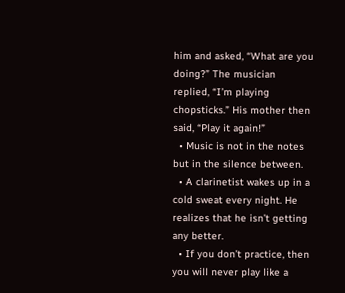him and asked, “What are you doing?” The musician replied, “I’m playing chopsticks.” His mother then said, “Play it again!”
  • Music is not in the notes but in the silence between.
  • A clarinetist wakes up in a cold sweat every night. He realizes that he isn’t getting any better.
  • If you don’t practice, then you will never play like a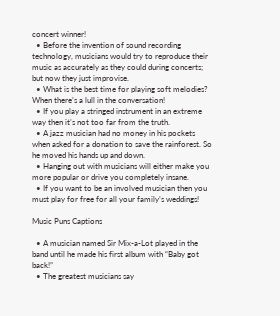concert winner!
  • Before the invention of sound recording technology, musicians would try to reproduce their music as accurately as they could during concerts; but now they just improvise.
  • What is the best time for playing soft melodies? When there’s a lull in the conversation!
  • If you play a stringed instrument in an extreme way then it’s not too far from the truth.
  • A jazz musician had no money in his pockets when asked for a donation to save the rainforest. So he moved his hands up and down.
  • Hanging out with musicians will either make you more popular or drive you completely insane.
  • If you want to be an involved musician then you must play for free for all your family’s weddings!

Music Puns Captions

  • A musician named Sir Mix-a-Lot played in the band until he made his first album with “Baby got back!”
  • The greatest musicians say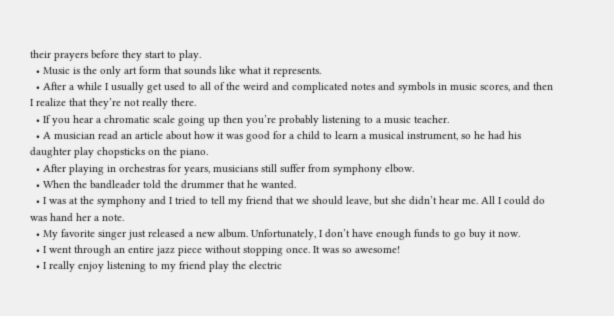their prayers before they start to play.
  • Music is the only art form that sounds like what it represents.
  • After a while I usually get used to all of the weird and complicated notes and symbols in music scores, and then I realize that they’re not really there.
  • If you hear a chromatic scale going up then you’re probably listening to a music teacher.
  • A musician read an article about how it was good for a child to learn a musical instrument, so he had his daughter play chopsticks on the piano.
  • After playing in orchestras for years, musicians still suffer from symphony elbow.
  • When the bandleader told the drummer that he wanted.
  • I was at the symphony and I tried to tell my friend that we should leave, but she didn’t hear me. All I could do was hand her a note.
  • My favorite singer just released a new album. Unfortunately, I don’t have enough funds to go buy it now.
  • I went through an entire jazz piece without stopping once. It was so awesome!
  • I really enjoy listening to my friend play the electric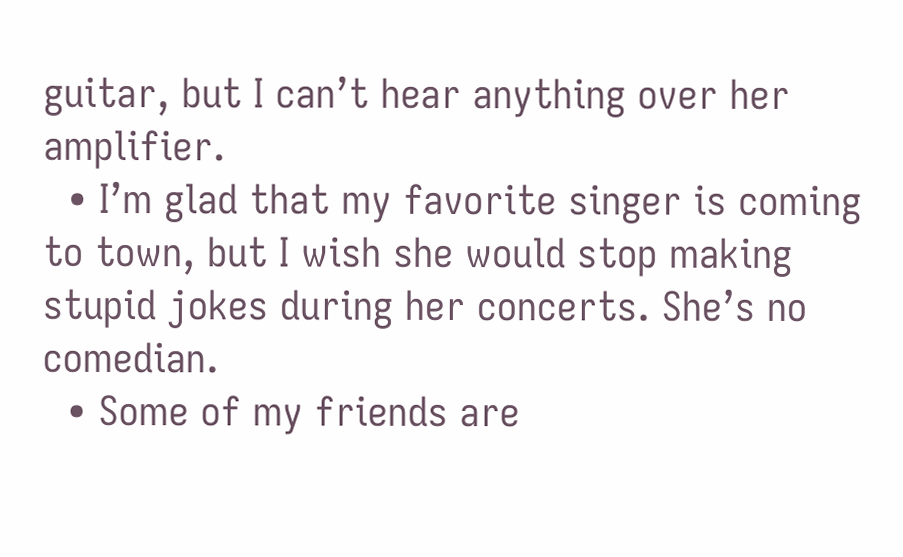guitar, but I can’t hear anything over her amplifier.
  • I’m glad that my favorite singer is coming to town, but I wish she would stop making stupid jokes during her concerts. She’s no comedian.
  • Some of my friends are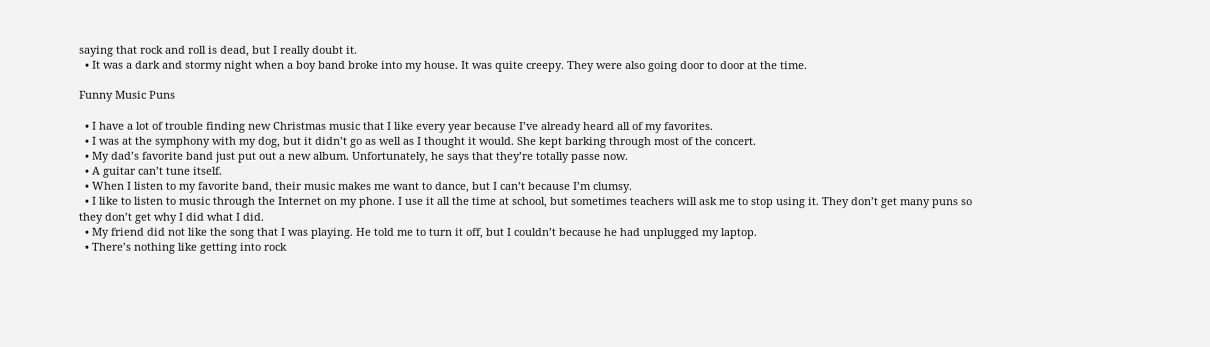saying that rock and roll is dead, but I really doubt it.
  • It was a dark and stormy night when a boy band broke into my house. It was quite creepy. They were also going door to door at the time.

Funny Music Puns

  • I have a lot of trouble finding new Christmas music that I like every year because I’ve already heard all of my favorites.
  • I was at the symphony with my dog, but it didn’t go as well as I thought it would. She kept barking through most of the concert.
  • My dad’s favorite band just put out a new album. Unfortunately, he says that they’re totally passe now.
  • A guitar can’t tune itself.
  • When I listen to my favorite band, their music makes me want to dance, but I can’t because I’m clumsy.
  • I like to listen to music through the Internet on my phone. I use it all the time at school, but sometimes teachers will ask me to stop using it. They don’t get many puns so they don’t get why I did what I did.
  • My friend did not like the song that I was playing. He told me to turn it off, but I couldn’t because he had unplugged my laptop.
  • There’s nothing like getting into rock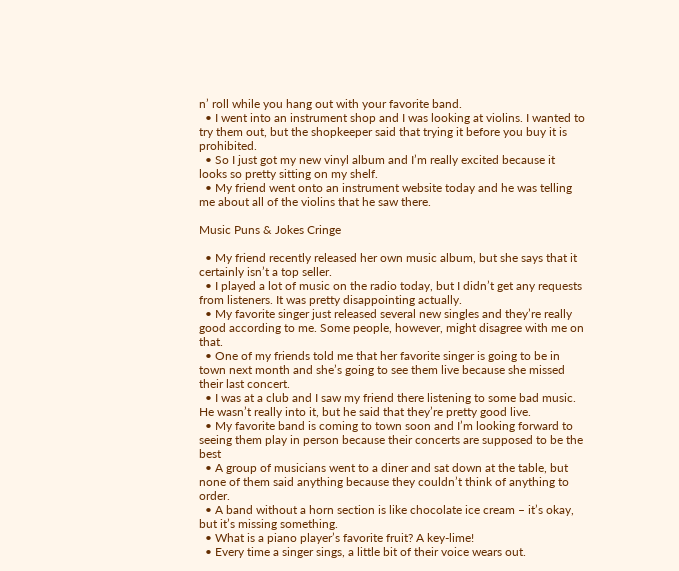n’ roll while you hang out with your favorite band.
  • I went into an instrument shop and I was looking at violins. I wanted to try them out, but the shopkeeper said that trying it before you buy it is prohibited.
  • So I just got my new vinyl album and I’m really excited because it looks so pretty sitting on my shelf.
  • My friend went onto an instrument website today and he was telling me about all of the violins that he saw there.

Music Puns & Jokes Cringe

  • My friend recently released her own music album, but she says that it certainly isn’t a top seller.
  • I played a lot of music on the radio today, but I didn’t get any requests from listeners. It was pretty disappointing actually.
  • My favorite singer just released several new singles and they’re really good according to me. Some people, however, might disagree with me on that.
  • One of my friends told me that her favorite singer is going to be in town next month and she’s going to see them live because she missed their last concert.
  • I was at a club and I saw my friend there listening to some bad music. He wasn’t really into it, but he said that they’re pretty good live.
  • My favorite band is coming to town soon and I’m looking forward to seeing them play in person because their concerts are supposed to be the best
  • A group of musicians went to a diner and sat down at the table, but none of them said anything because they couldn’t think of anything to order.
  • A band without a horn section is like chocolate ice cream – it’s okay, but it’s missing something.
  • What is a piano player’s favorite fruit? A key-lime!
  • Every time a singer sings, a little bit of their voice wears out.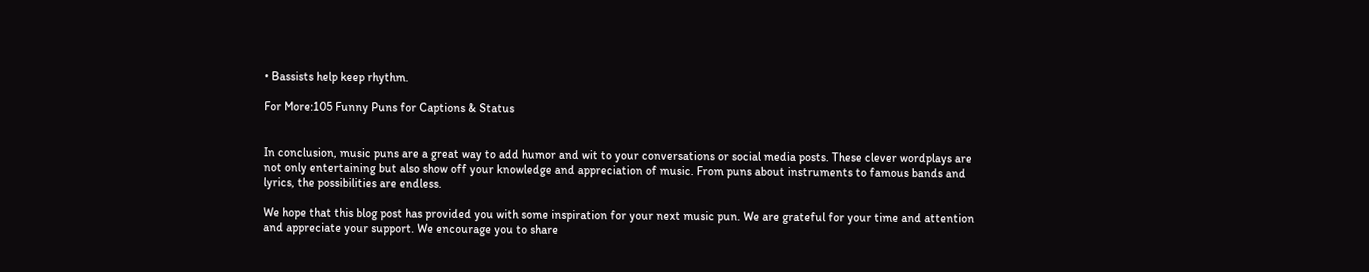• Bassists help keep rhythm.

For More:105 Funny Puns for Captions & Status


In conclusion, music puns are a great way to add humor and wit to your conversations or social media posts. These clever wordplays are not only entertaining but also show off your knowledge and appreciation of music. From puns about instruments to famous bands and lyrics, the possibilities are endless.

We hope that this blog post has provided you with some inspiration for your next music pun. We are grateful for your time and attention and appreciate your support. We encourage you to share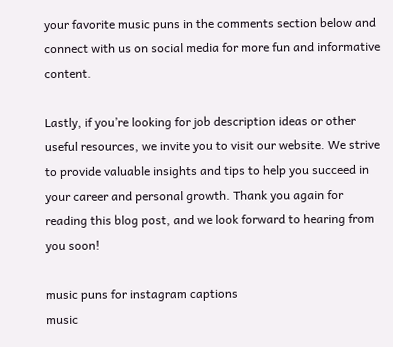your favorite music puns in the comments section below and connect with us on social media for more fun and informative content.

Lastly, if you’re looking for job description ideas or other useful resources, we invite you to visit our website. We strive to provide valuable insights and tips to help you succeed in your career and personal growth. Thank you again for reading this blog post, and we look forward to hearing from you soon!

music puns for instagram captions
music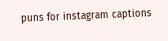puns for instagram captions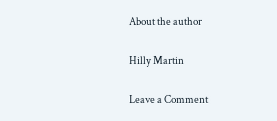About the author

Hilly Martin

Leave a Comment